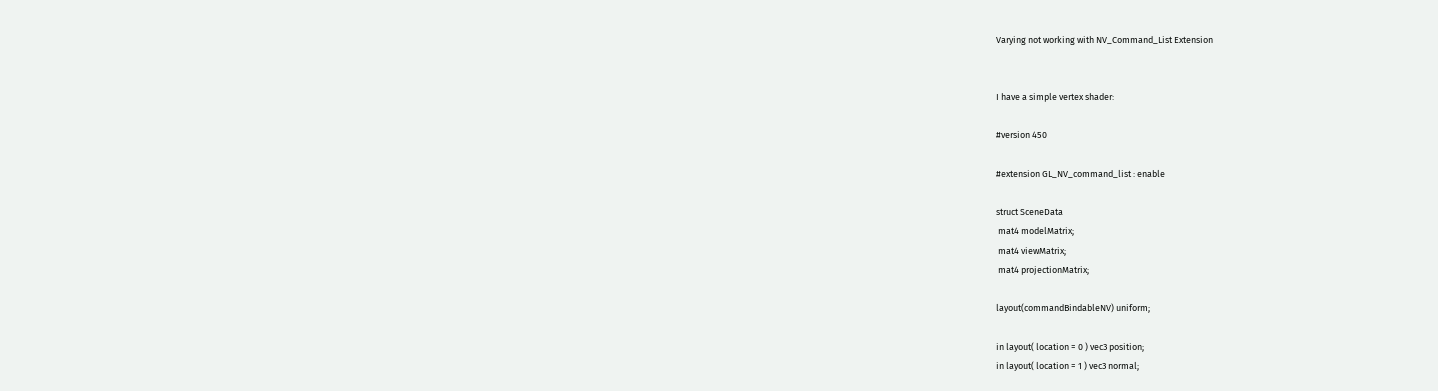Varying not working with NV_Command_List Extension


I have a simple vertex shader:

#version 450

#extension GL_NV_command_list : enable

struct SceneData
 mat4 modelMatrix;
 mat4 viewMatrix;
 mat4 projectionMatrix;

layout(commandBindableNV) uniform;

in layout( location = 0 ) vec3 position;
in layout( location = 1 ) vec3 normal;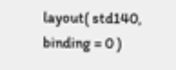layout( std140, binding = 0 )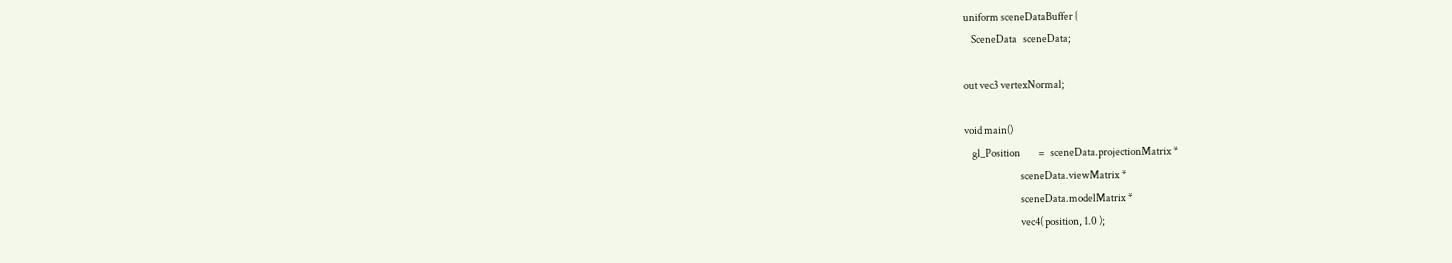uniform sceneDataBuffer {
    SceneData   sceneData;

out vec3 vertexNormal;

void main()
    gl_Position         =   sceneData.projectionMatrix *
                            sceneData.viewMatrix *
                            sceneData.modelMatrix *
                            vec4( position, 1.0 );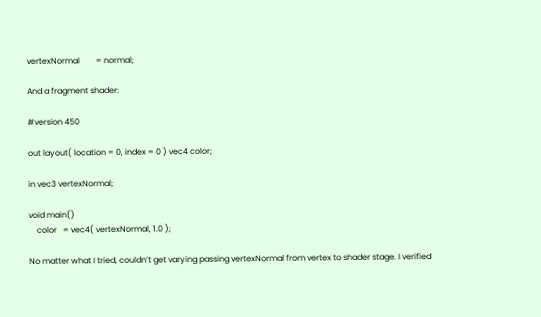vertexNormal        = normal;

And a fragment shader:

#version 450

out layout( location = 0, index = 0 ) vec4 color;

in vec3 vertexNormal;

void main()
    color   = vec4( vertexNormal, 1.0 );

No matter what I tried, couldn’t get varying passing vertexNormal from vertex to shader stage. I verified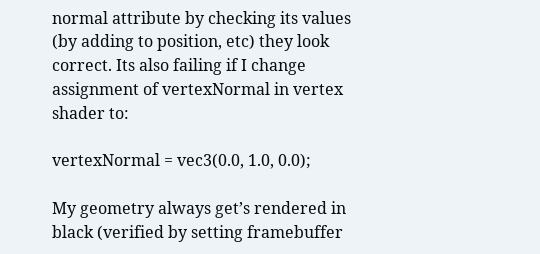normal attribute by checking its values (by adding to position, etc) they look correct. Its also failing if I change assignment of vertexNormal in vertex shader to:

vertexNormal = vec3(0.0, 1.0, 0.0);

My geometry always get’s rendered in black (verified by setting framebuffer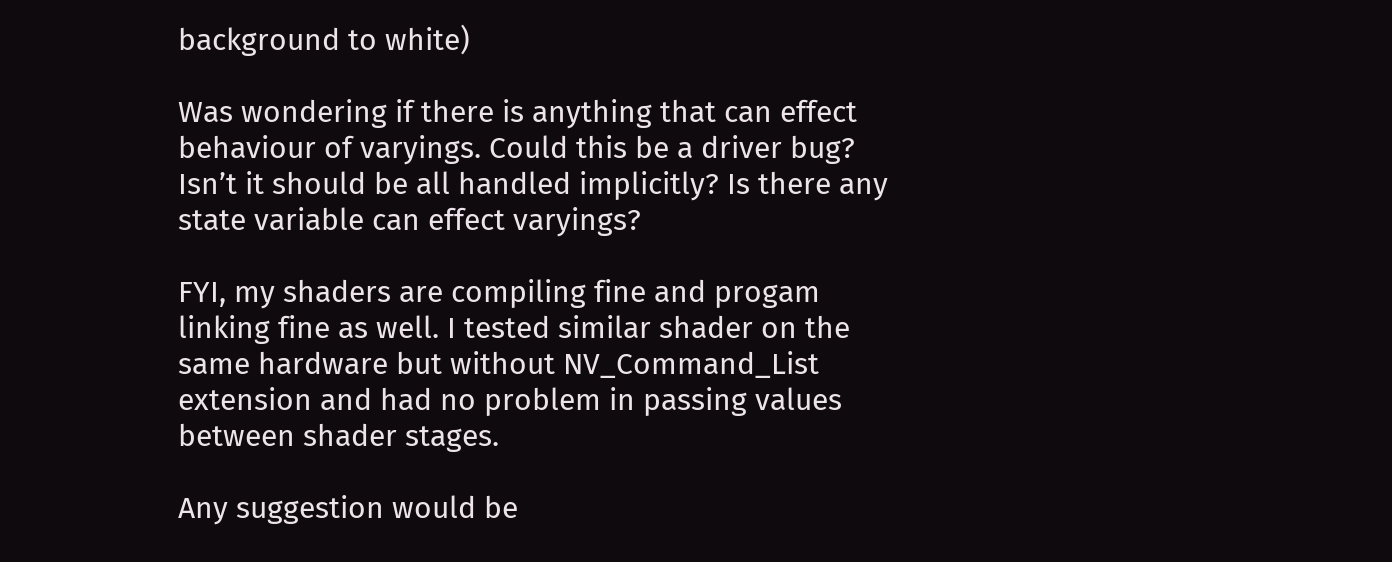background to white)

Was wondering if there is anything that can effect behaviour of varyings. Could this be a driver bug? Isn’t it should be all handled implicitly? Is there any state variable can effect varyings?

FYI, my shaders are compiling fine and progam linking fine as well. I tested similar shader on the same hardware but without NV_Command_List extension and had no problem in passing values between shader stages.

Any suggestion would be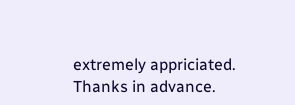extremely appriciated.
Thanks in advance.